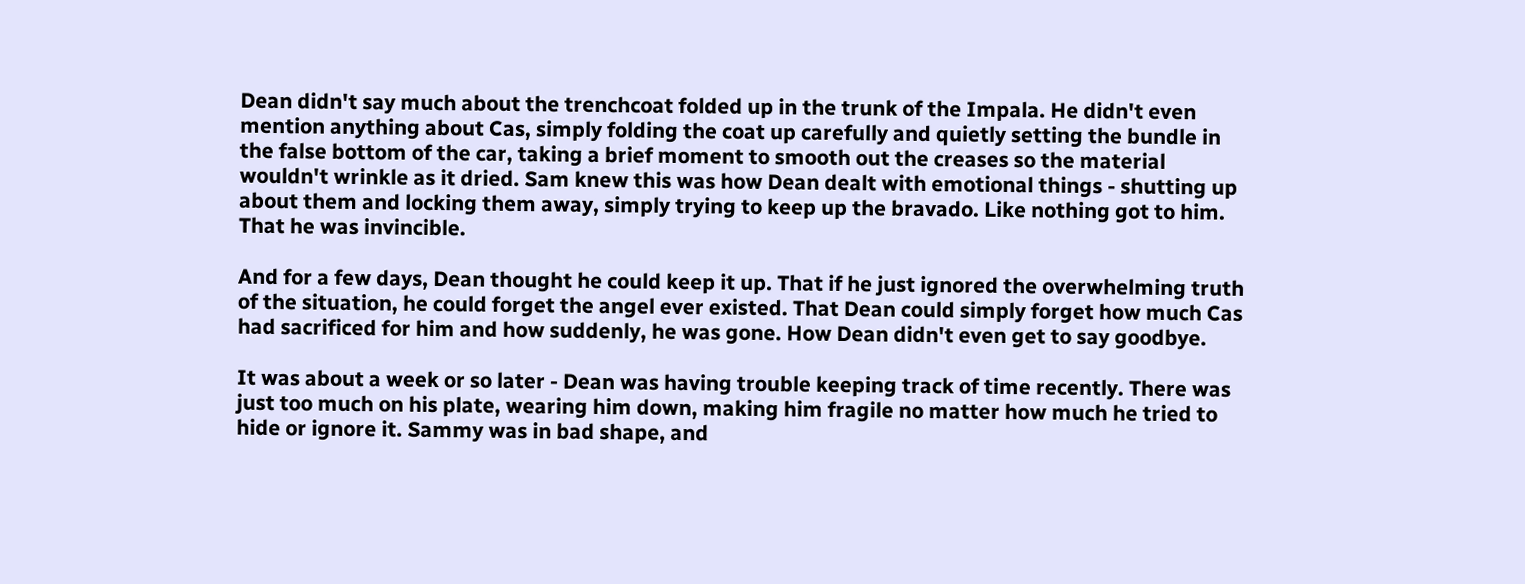Dean didn't say much about the trenchcoat folded up in the trunk of the Impala. He didn't even mention anything about Cas, simply folding the coat up carefully and quietly setting the bundle in the false bottom of the car, taking a brief moment to smooth out the creases so the material wouldn't wrinkle as it dried. Sam knew this was how Dean dealt with emotional things - shutting up about them and locking them away, simply trying to keep up the bravado. Like nothing got to him. That he was invincible.

And for a few days, Dean thought he could keep it up. That if he just ignored the overwhelming truth of the situation, he could forget the angel ever existed. That Dean could simply forget how much Cas had sacrificed for him and how suddenly, he was gone. How Dean didn't even get to say goodbye.

It was about a week or so later - Dean was having trouble keeping track of time recently. There was just too much on his plate, wearing him down, making him fragile no matter how much he tried to hide or ignore it. Sammy was in bad shape, and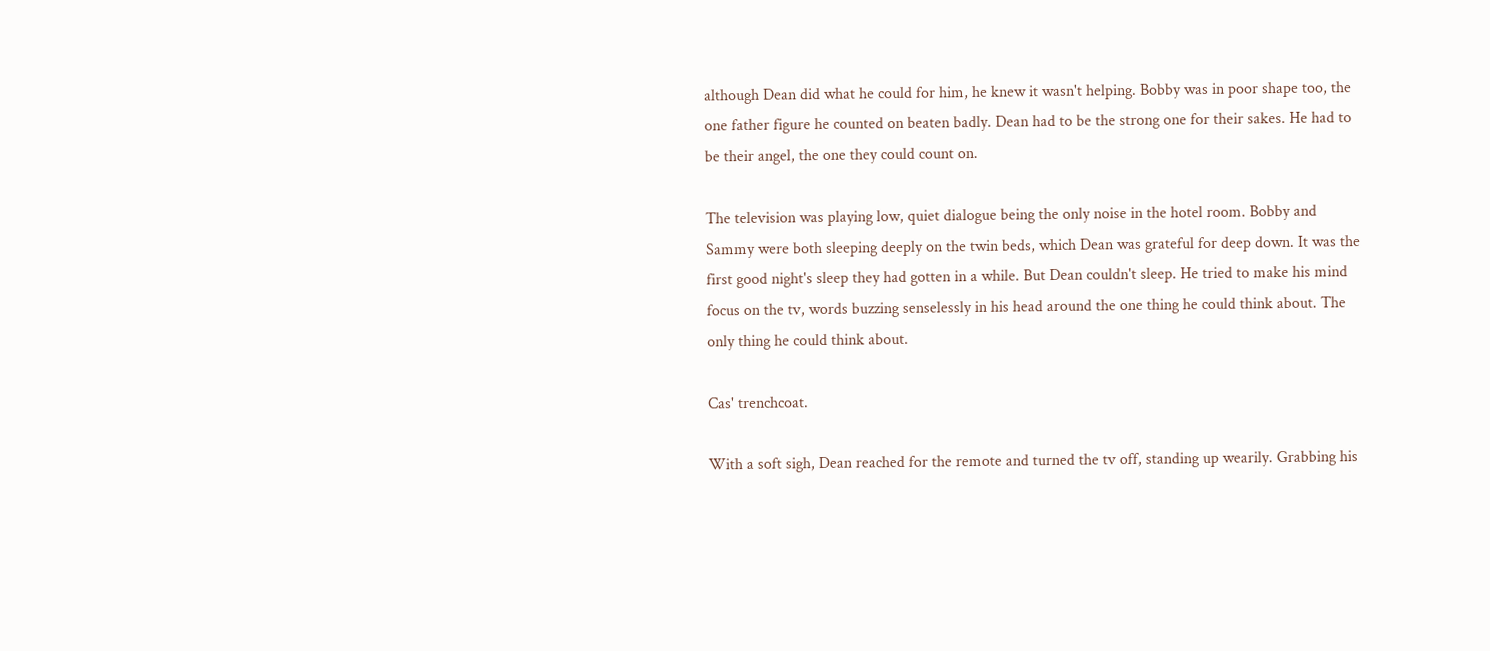although Dean did what he could for him, he knew it wasn't helping. Bobby was in poor shape too, the one father figure he counted on beaten badly. Dean had to be the strong one for their sakes. He had to be their angel, the one they could count on.

The television was playing low, quiet dialogue being the only noise in the hotel room. Bobby and Sammy were both sleeping deeply on the twin beds, which Dean was grateful for deep down. It was the first good night's sleep they had gotten in a while. But Dean couldn't sleep. He tried to make his mind focus on the tv, words buzzing senselessly in his head around the one thing he could think about. The only thing he could think about.

Cas' trenchcoat.

With a soft sigh, Dean reached for the remote and turned the tv off, standing up wearily. Grabbing his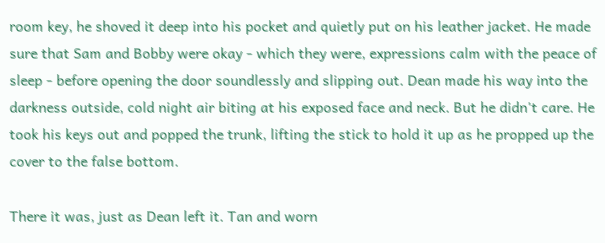room key, he shoved it deep into his pocket and quietly put on his leather jacket. He made sure that Sam and Bobby were okay - which they were, expressions calm with the peace of sleep - before opening the door soundlessly and slipping out. Dean made his way into the darkness outside, cold night air biting at his exposed face and neck. But he didn't care. He took his keys out and popped the trunk, lifting the stick to hold it up as he propped up the cover to the false bottom.

There it was, just as Dean left it. Tan and worn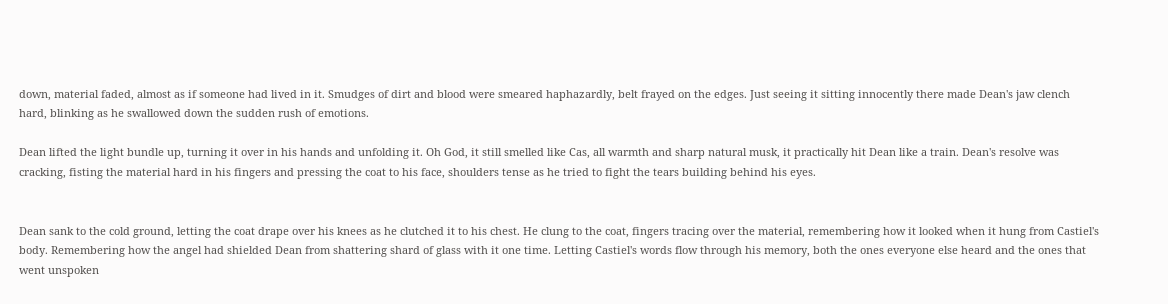down, material faded, almost as if someone had lived in it. Smudges of dirt and blood were smeared haphazardly, belt frayed on the edges. Just seeing it sitting innocently there made Dean's jaw clench hard, blinking as he swallowed down the sudden rush of emotions.

Dean lifted the light bundle up, turning it over in his hands and unfolding it. Oh God, it still smelled like Cas, all warmth and sharp natural musk, it practically hit Dean like a train. Dean's resolve was cracking, fisting the material hard in his fingers and pressing the coat to his face, shoulders tense as he tried to fight the tears building behind his eyes.


Dean sank to the cold ground, letting the coat drape over his knees as he clutched it to his chest. He clung to the coat, fingers tracing over the material, remembering how it looked when it hung from Castiel's body. Remembering how the angel had shielded Dean from shattering shard of glass with it one time. Letting Castiel's words flow through his memory, both the ones everyone else heard and the ones that went unspoken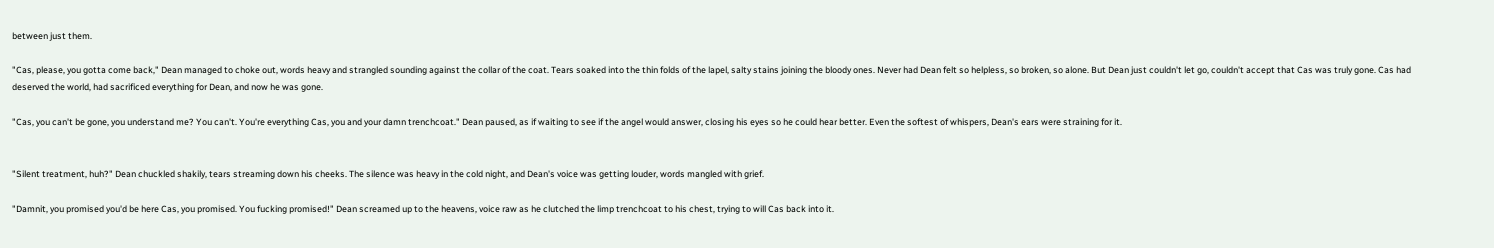between just them.

"Cas, please, you gotta come back," Dean managed to choke out, words heavy and strangled sounding against the collar of the coat. Tears soaked into the thin folds of the lapel, salty stains joining the bloody ones. Never had Dean felt so helpless, so broken, so alone. But Dean just couldn't let go, couldn't accept that Cas was truly gone. Cas had deserved the world, had sacrificed everything for Dean, and now he was gone.

"Cas, you can't be gone, you understand me? You can't. You're everything Cas, you and your damn trenchcoat." Dean paused, as if waiting to see if the angel would answer, closing his eyes so he could hear better. Even the softest of whispers, Dean's ears were straining for it.


"Silent treatment, huh?" Dean chuckled shakily, tears streaming down his cheeks. The silence was heavy in the cold night, and Dean's voice was getting louder, words mangled with grief.

"Damnit, you promised you'd be here Cas, you promised. You fucking promised!" Dean screamed up to the heavens, voice raw as he clutched the limp trenchcoat to his chest, trying to will Cas back into it.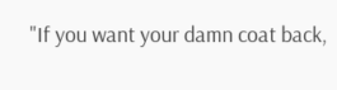"If you want your damn coat back,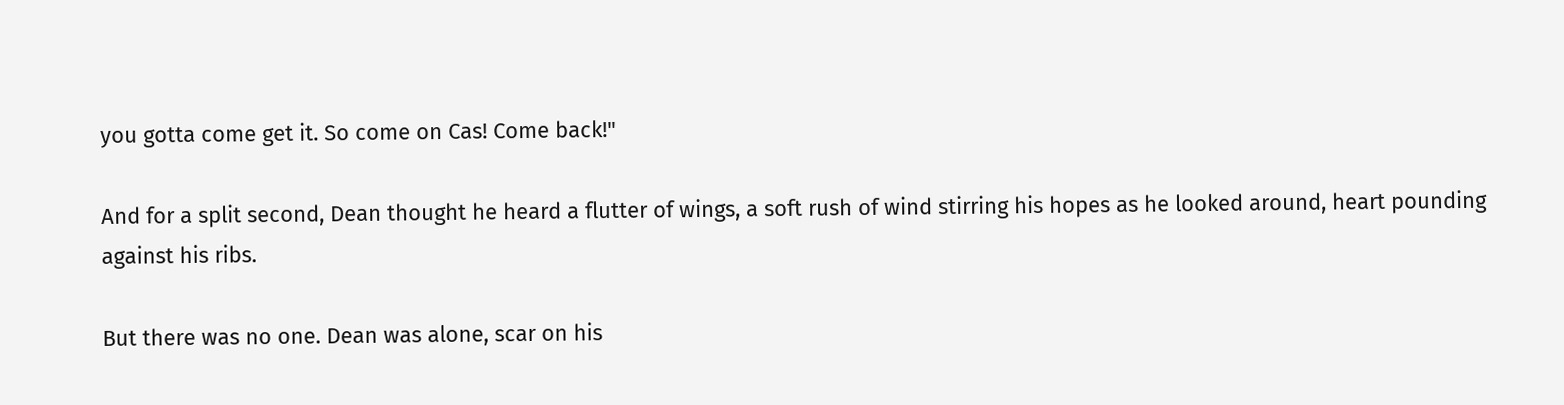you gotta come get it. So come on Cas! Come back!"

And for a split second, Dean thought he heard a flutter of wings, a soft rush of wind stirring his hopes as he looked around, heart pounding against his ribs.

But there was no one. Dean was alone, scar on his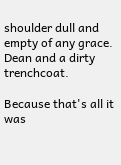shoulder dull and empty of any grace. Dean and a dirty trenchcoat.

Because that's all it was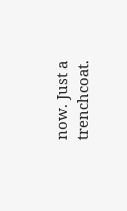now. Just a trenchcoat.